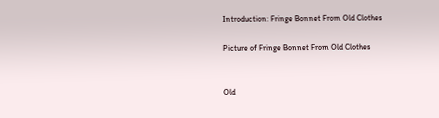Introduction: Fringe Bonnet From Old Clothes

Picture of Fringe Bonnet From Old Clothes


Old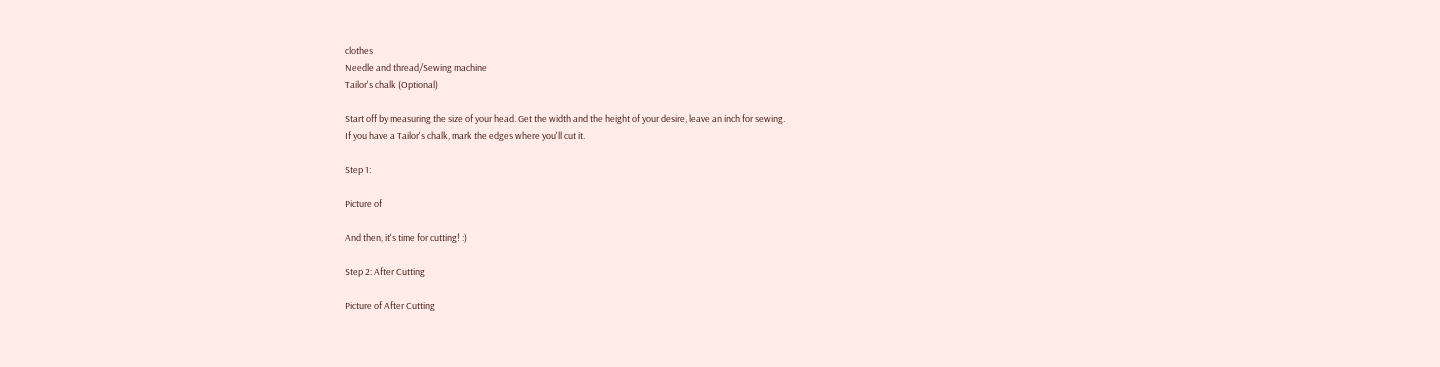clothes
Needle and thread/Sewing machine
Tailor's chalk (Optional)

Start off by measuring the size of your head. Get the width and the height of your desire, leave an inch for sewing.
If you have a Tailor's chalk, mark the edges where you'll cut it.

Step 1:

Picture of

And then, it's time for cutting! :)

Step 2: After Cutting

Picture of After Cutting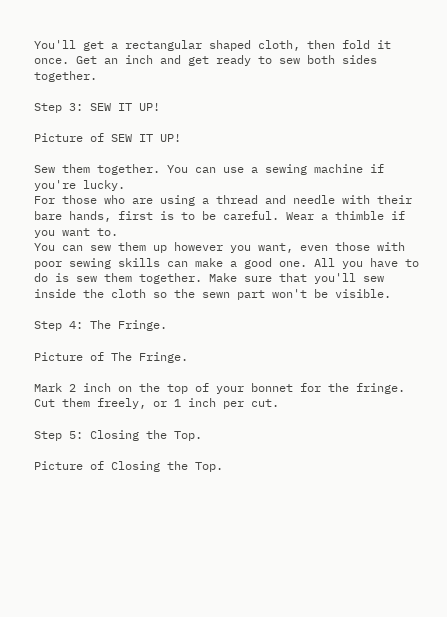You'll get a rectangular shaped cloth, then fold it once. Get an inch and get ready to sew both sides together.

Step 3: SEW IT UP!

Picture of SEW IT UP!

Sew them together. You can use a sewing machine if you're lucky.
For those who are using a thread and needle with their bare hands, first is to be careful. Wear a thimble if you want to.
You can sew them up however you want, even those with poor sewing skills can make a good one. All you have to do is sew them together. Make sure that you'll sew inside the cloth so the sewn part won't be visible.

Step 4: The Fringe.

Picture of The Fringe.

Mark 2 inch on the top of your bonnet for the fringe. Cut them freely, or 1 inch per cut.

Step 5: Closing the Top.

Picture of Closing the Top.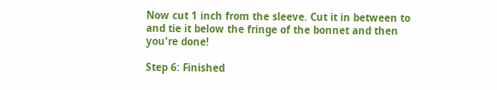Now cut 1 inch from the sleeve. Cut it in between to and tie it below the fringe of the bonnet and then you're done!

Step 6: Finished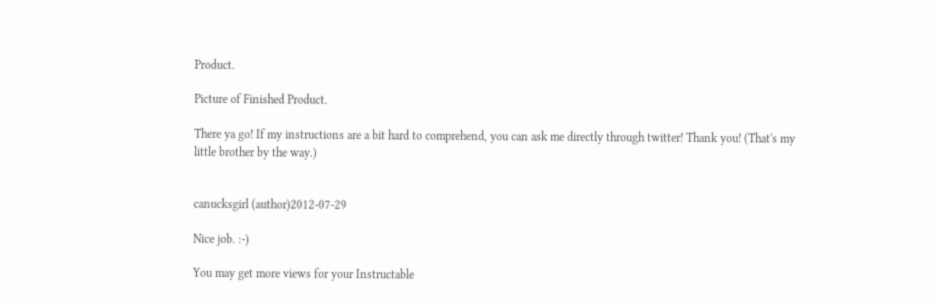Product.

Picture of Finished Product.

There ya go! If my instructions are a bit hard to comprehend, you can ask me directly through twitter! Thank you! (That's my little brother by the way.)


canucksgirl (author)2012-07-29

Nice job. :-)

You may get more views for your Instructable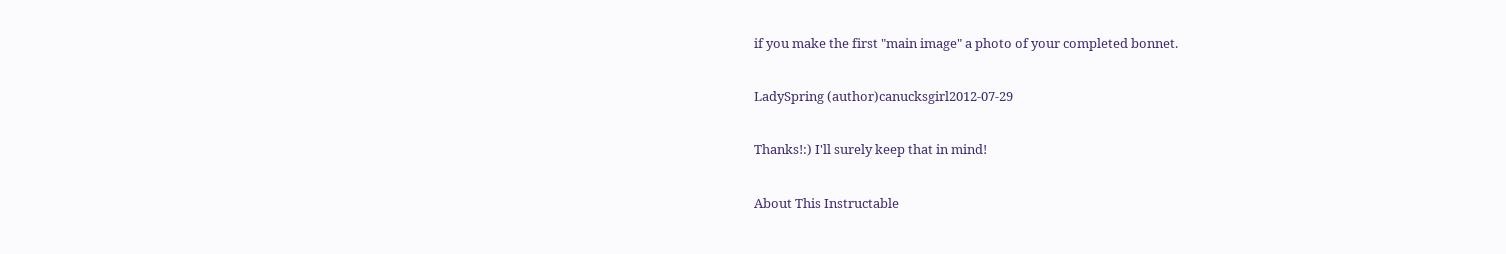if you make the first "main image" a photo of your completed bonnet.

LadySpring (author)canucksgirl2012-07-29

Thanks!:) I'll surely keep that in mind!

About This Instructable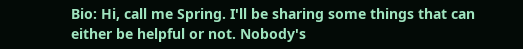Bio: Hi, call me Spring. I'll be sharing some things that can either be helpful or not. Nobody's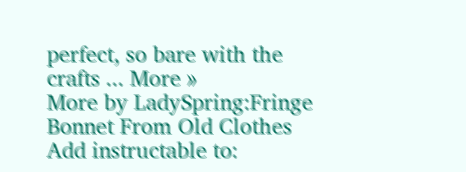perfect, so bare with the crafts ... More »
More by LadySpring:Fringe Bonnet From Old Clothes
Add instructable to: